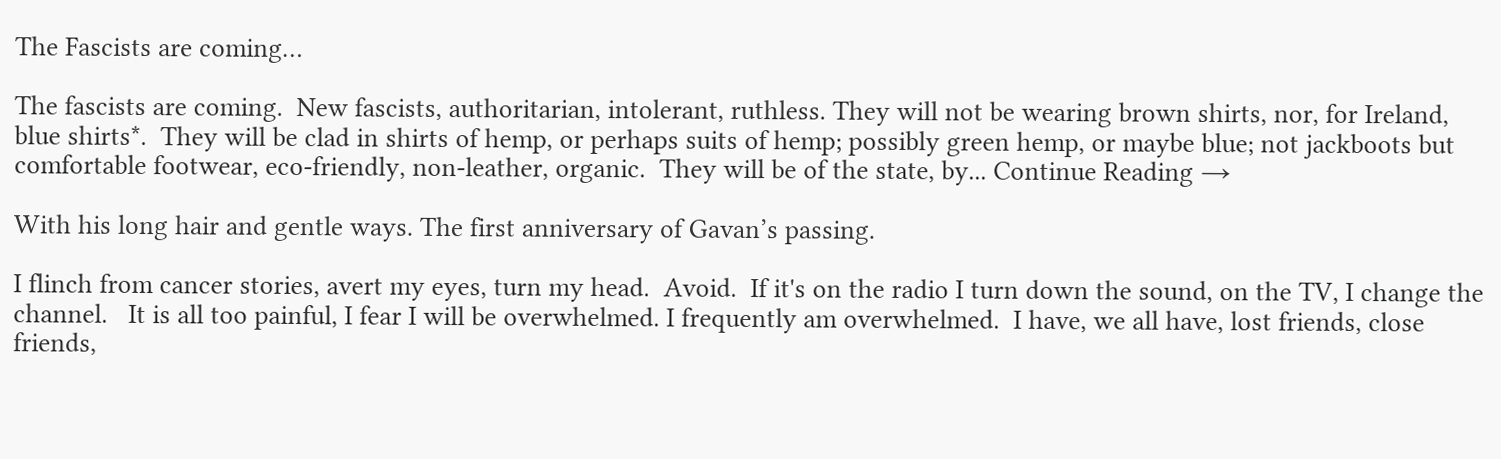The Fascists are coming…

The fascists are coming.  New fascists, authoritarian, intolerant, ruthless. They will not be wearing brown shirts, nor, for Ireland, blue shirts*.  They will be clad in shirts of hemp, or perhaps suits of hemp; possibly green hemp, or maybe blue; not jackboots but comfortable footwear, eco-friendly, non-leather, organic.  They will be of the state, by... Continue Reading →

With his long hair and gentle ways. The first anniversary of Gavan’s passing.

I flinch from cancer stories, avert my eyes, turn my head.  Avoid.  If it's on the radio I turn down the sound, on the TV, I change the channel.   It is all too painful, I fear I will be overwhelmed. I frequently am overwhelmed.  I have, we all have, lost friends, close friends,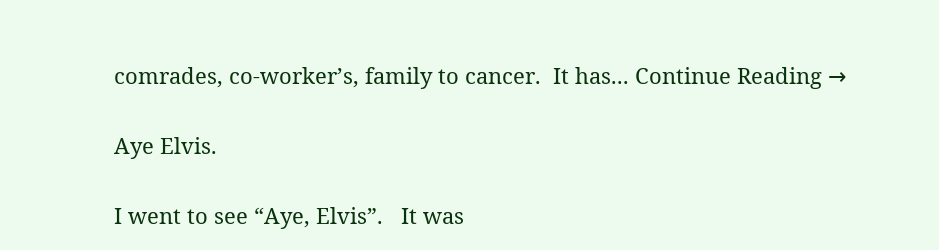comrades, co-worker’s, family to cancer.  It has... Continue Reading →

Aye Elvis.

I went to see “Aye, Elvis”.   It was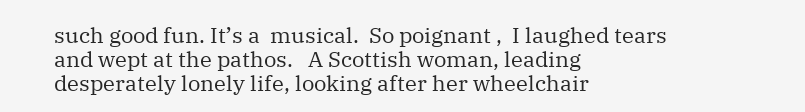such good fun. It’s a  musical.  So poignant ,  I laughed tears and wept at the pathos.   A Scottish woman, leading desperately lonely life, looking after her wheelchair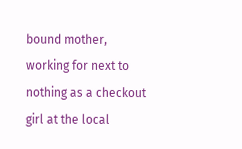bound mother, working for next to nothing as a checkout girl at the local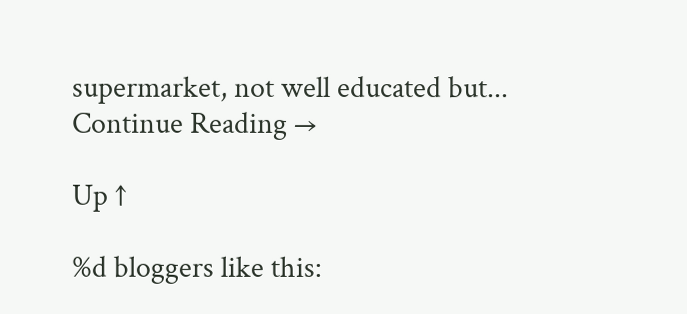supermarket, not well educated but... Continue Reading →

Up ↑

%d bloggers like this: